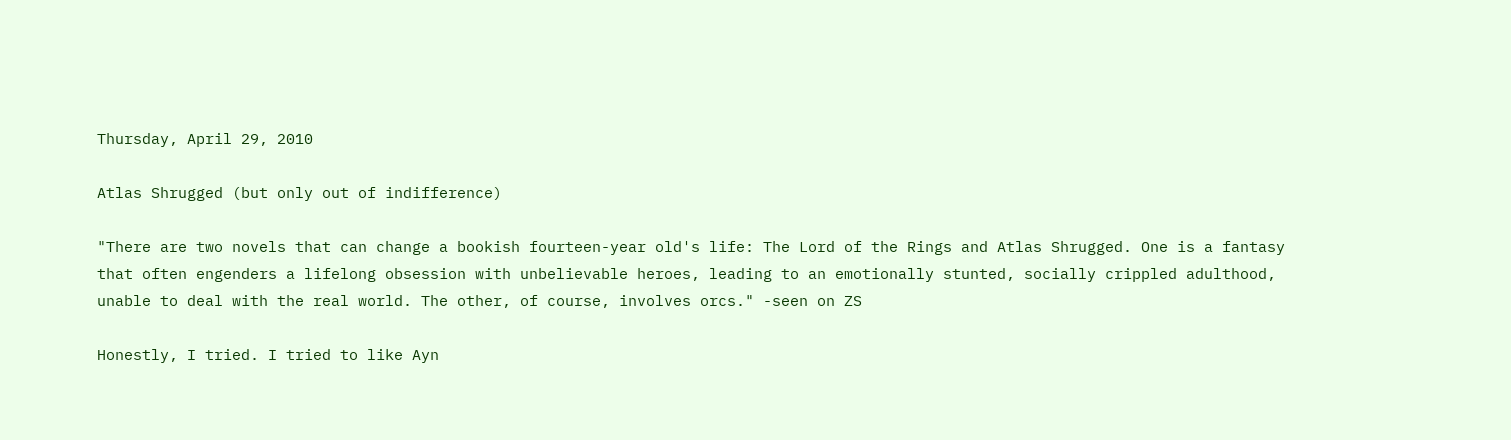Thursday, April 29, 2010

Atlas Shrugged (but only out of indifference)

"There are two novels that can change a bookish fourteen-year old's life: The Lord of the Rings and Atlas Shrugged. One is a fantasy that often engenders a lifelong obsession with unbelievable heroes, leading to an emotionally stunted, socially crippled adulthood, unable to deal with the real world. The other, of course, involves orcs." -seen on ZS

Honestly, I tried. I tried to like Ayn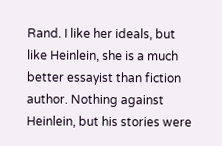Rand. I like her ideals, but like Heinlein, she is a much better essayist than fiction author. Nothing against Heinlein, but his stories were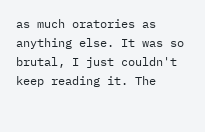as much oratories as anything else. It was so brutal, I just couldn't keep reading it. The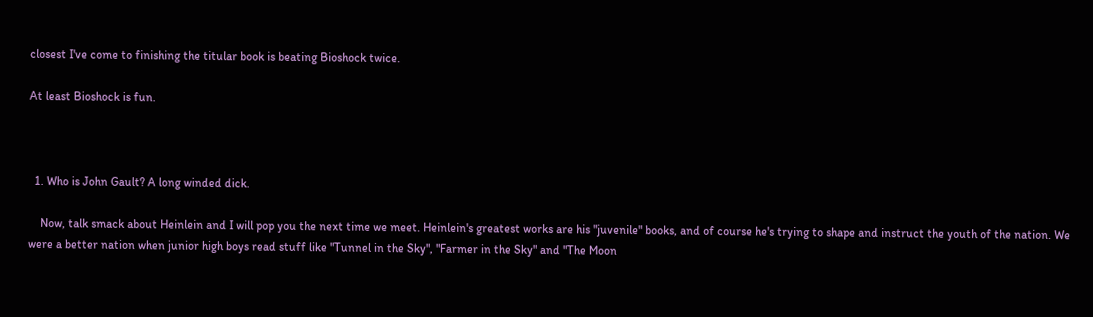closest I've come to finishing the titular book is beating Bioshock twice.

At least Bioshock is fun.



  1. Who is John Gault? A long winded dick.

    Now, talk smack about Heinlein and I will pop you the next time we meet. Heinlein's greatest works are his "juvenile" books, and of course he's trying to shape and instruct the youth of the nation. We were a better nation when junior high boys read stuff like "Tunnel in the Sky", "Farmer in the Sky" and "The Moon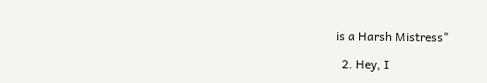is a Harsh Mistress"

  2. Hey, I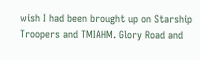wish I had been brought up on Starship Troopers and TMIAHM. Glory Road and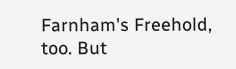Farnham's Freehold, too. But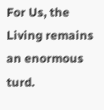For Us, the Living remains an enormous turd.